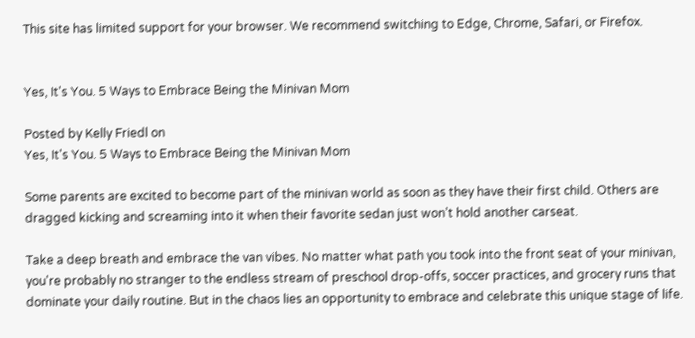This site has limited support for your browser. We recommend switching to Edge, Chrome, Safari, or Firefox.


Yes, It's You. 5 Ways to Embrace Being the Minivan Mom

Posted by Kelly Friedl on
Yes, It's You. 5 Ways to Embrace Being the Minivan Mom

Some parents are excited to become part of the minivan world as soon as they have their first child. Others are dragged kicking and screaming into it when their favorite sedan just won’t hold another carseat.

Take a deep breath and embrace the van vibes. No matter what path you took into the front seat of your minivan, you're probably no stranger to the endless stream of preschool drop-offs, soccer practices, and grocery runs that dominate your daily routine. But in the chaos lies an opportunity to embrace and celebrate this unique stage of life.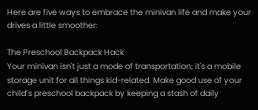Here are five ways to embrace the minivan life and make your drives a little smoother:

The Preschool Backpack Hack
Your minivan isn't just a mode of transportation; it's a mobile storage unit for all things kid-related. Make good use of your child’s preschool backpack by keeping a stash of daily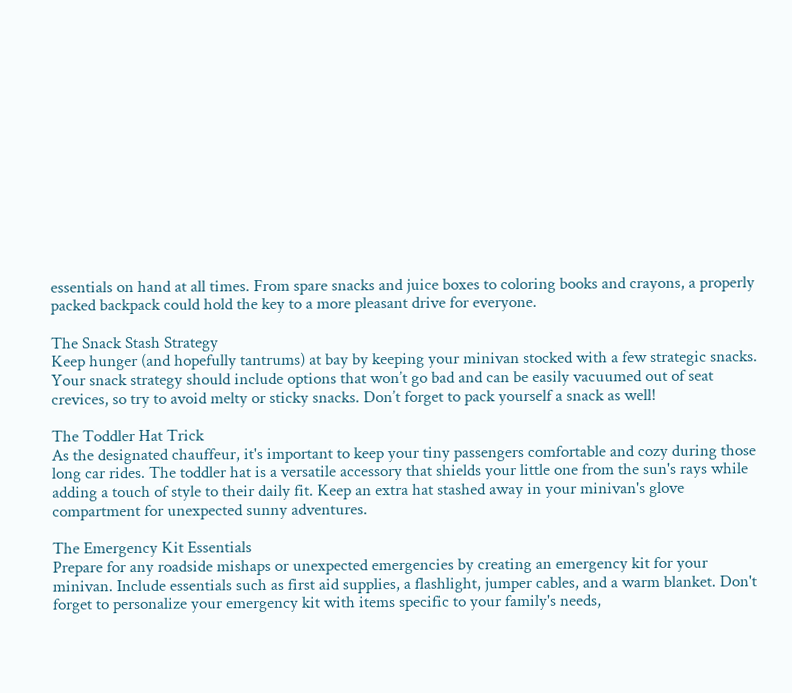essentials on hand at all times. From spare snacks and juice boxes to coloring books and crayons, a properly packed backpack could hold the key to a more pleasant drive for everyone.

The Snack Stash Strategy
Keep hunger (and hopefully tantrums) at bay by keeping your minivan stocked with a few strategic snacks. Your snack strategy should include options that won’t go bad and can be easily vacuumed out of seat crevices, so try to avoid melty or sticky snacks. Don’t forget to pack yourself a snack as well!

The Toddler Hat Trick
As the designated chauffeur, it's important to keep your tiny passengers comfortable and cozy during those long car rides. The toddler hat is a versatile accessory that shields your little one from the sun's rays while adding a touch of style to their daily fit. Keep an extra hat stashed away in your minivan's glove compartment for unexpected sunny adventures.

The Emergency Kit Essentials
Prepare for any roadside mishaps or unexpected emergencies by creating an emergency kit for your minivan. Include essentials such as first aid supplies, a flashlight, jumper cables, and a warm blanket. Don't forget to personalize your emergency kit with items specific to your family's needs,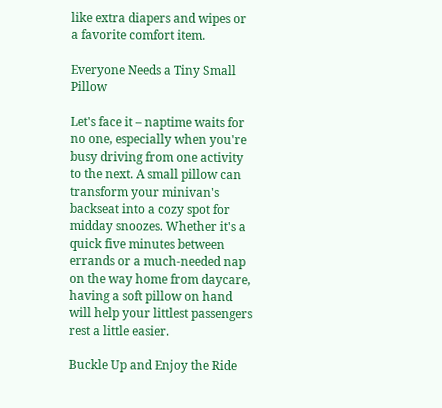like extra diapers and wipes or a favorite comfort item.

Everyone Needs a Tiny Small Pillow

Let's face it – naptime waits for no one, especially when you're busy driving from one activity to the next. A small pillow can transform your minivan's backseat into a cozy spot for midday snoozes. Whether it's a quick five minutes between errands or a much-needed nap on the way home from daycare, having a soft pillow on hand will help your littlest passengers rest a little easier.

Buckle Up and Enjoy the Ride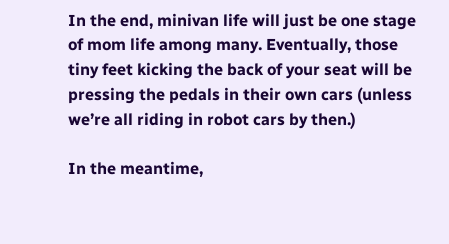In the end, minivan life will just be one stage of mom life among many. Eventually, those tiny feet kicking the back of your seat will be pressing the pedals in their own cars (unless we’re all riding in robot cars by then.)

In the meantime,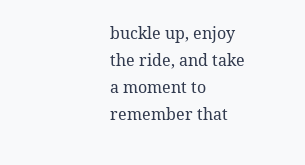buckle up, enjoy the ride, and take a moment to remember that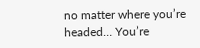no matter where you’re headed… You’re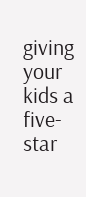giving your kids a five-star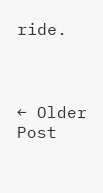ride.



← Older Post